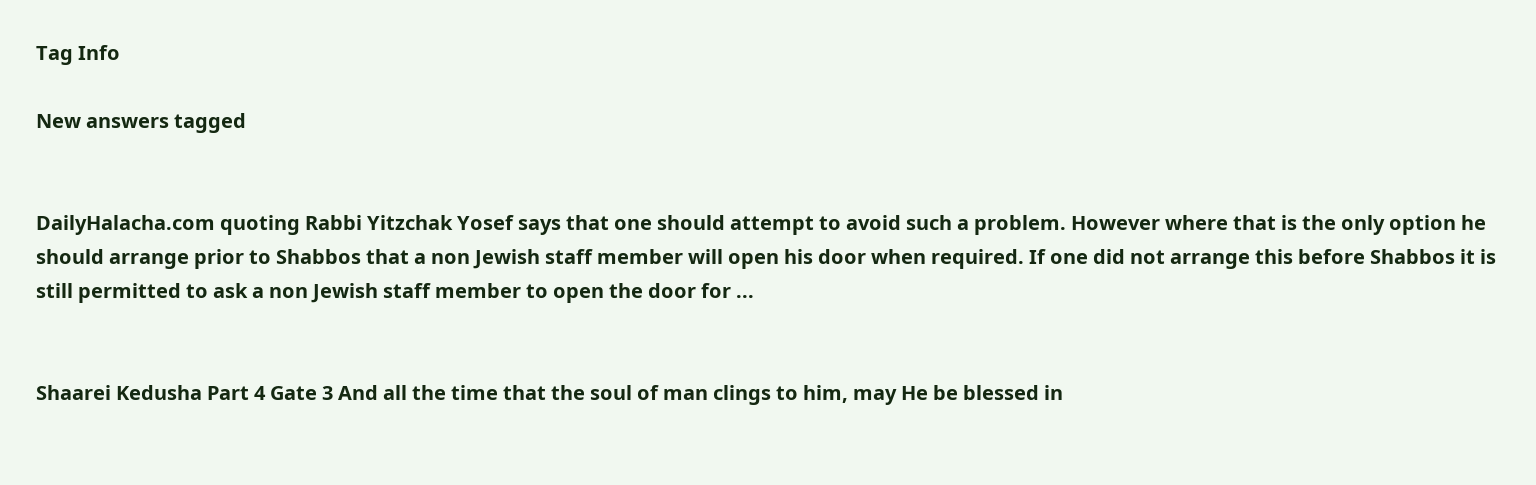Tag Info

New answers tagged


DailyHalacha.com quoting Rabbi Yitzchak Yosef says that one should attempt to avoid such a problem. However where that is the only option he should arrange prior to Shabbos that a non Jewish staff member will open his door when required. If one did not arrange this before Shabbos it is still permitted to ask a non Jewish staff member to open the door for ...


Shaarei Kedusha Part 4 Gate 3 And all the time that the soul of man clings to him, may He be blessed in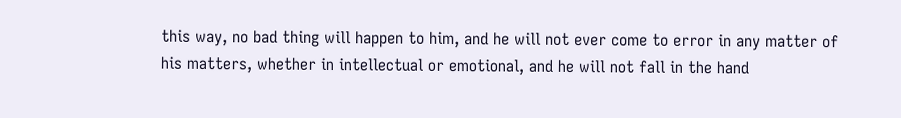this way, no bad thing will happen to him, and he will not ever come to error in any matter of his matters, whether in intellectual or emotional, and he will not fall in the hand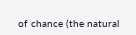of chance (the natural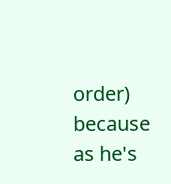order) because as he's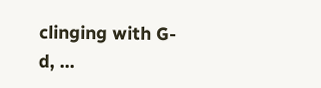clinging with G-d, ...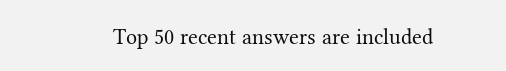Top 50 recent answers are included